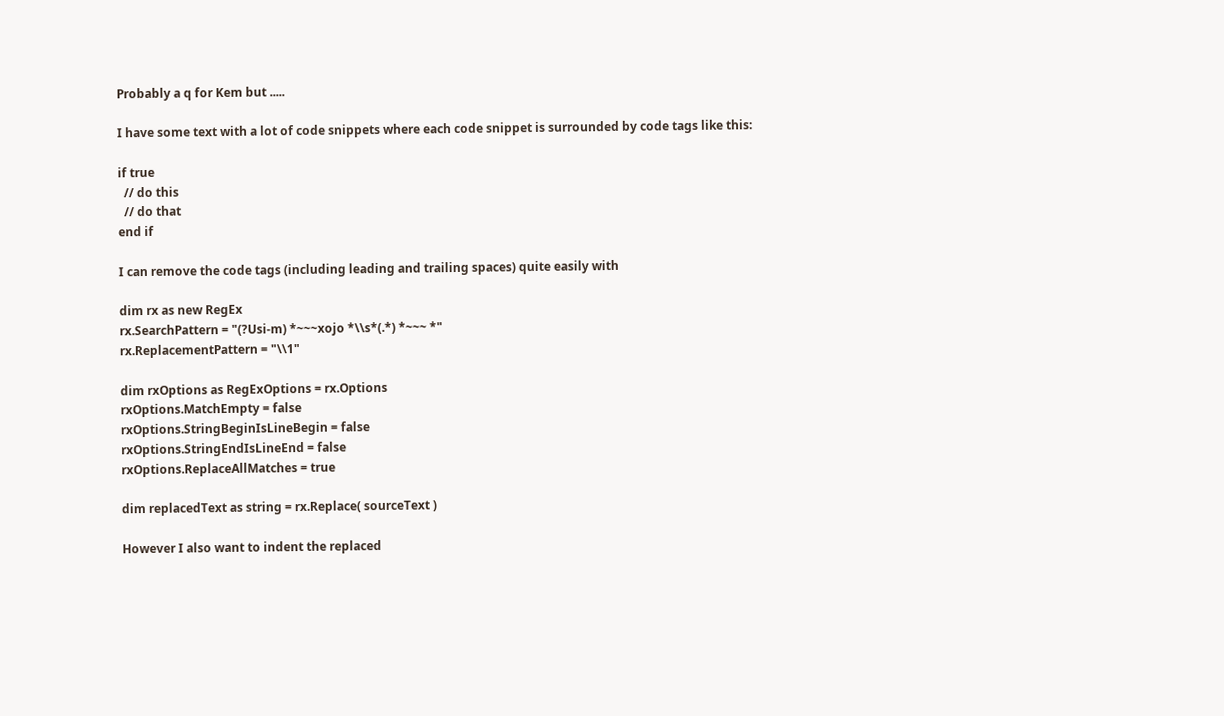Probably a q for Kem but .....

I have some text with a lot of code snippets where each code snippet is surrounded by code tags like this:

if true
  // do this
  // do that
end if

I can remove the code tags (including leading and trailing spaces) quite easily with

dim rx as new RegEx
rx.SearchPattern = "(?Usi-m) *~~~xojo *\\s*(.*) *~~~ *"
rx.ReplacementPattern = "\\1"

dim rxOptions as RegExOptions = rx.Options
rxOptions.MatchEmpty = false
rxOptions.StringBeginIsLineBegin = false
rxOptions.StringEndIsLineEnd = false
rxOptions.ReplaceAllMatches = true

dim replacedText as string = rx.Replace( sourceText )

However I also want to indent the replaced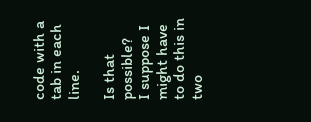code with a tab in each line.

Is that possible?
I suppose I might have to do this in two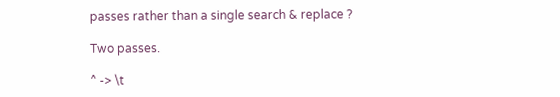passes rather than a single search & replace ?

Two passes.

^ -> \t